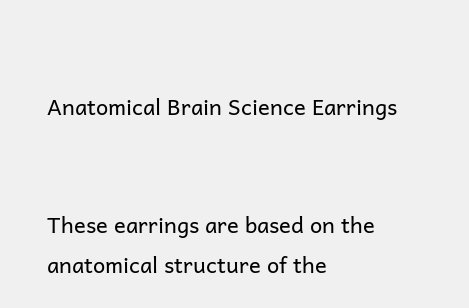Anatomical Brain Science Earrings


These earrings are based on the anatomical structure of the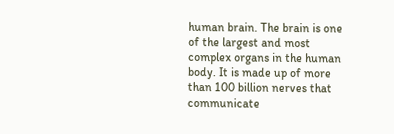human brain. The brain is one of the largest and most complex organs in the human body. It is made up of more than 100 billion nerves that communicate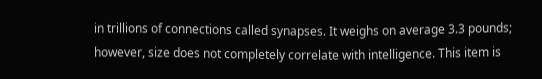in trillions of connections called synapses. It weighs on average 3.3 pounds; however, size does not completely correlate with intelligence. This item is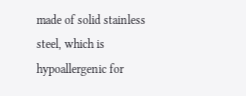made of solid stainless steel, which is hypoallergenic for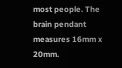most people. The brain pendant measures 16mm x 20mm.